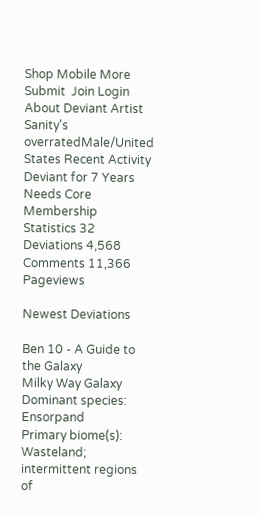Shop Mobile More Submit  Join Login
About Deviant Artist Sanity's overratedMale/United States Recent Activity
Deviant for 7 Years
Needs Core Membership
Statistics 32 Deviations 4,568 Comments 11,366 Pageviews

Newest Deviations

Ben 10 - A Guide to the Galaxy
Milky Way Galaxy
Dominant species: Ensorpand
Primary biome(s): Wasteland; intermittent regions of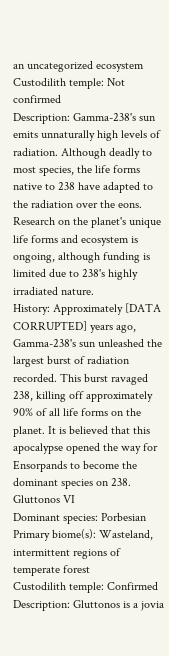an uncategorized ecosystem
Custodilith temple: Not confirmed
Description: Gamma-238's sun emits unnaturally high levels of radiation. Although deadly to most species, the life forms native to 238 have adapted to the radiation over the eons. Research on the planet's unique life forms and ecosystem is ongoing, although funding is limited due to 238's highly irradiated nature.
History: Approximately [DATA CORRUPTED] years ago, Gamma-238's sun unleashed the largest burst of radiation recorded. This burst ravaged 238, killing off approximately 90% of all life forms on the planet. It is believed that this apocalypse opened the way for Ensorpands to become the dominant species on 238.
Gluttonos VI
Dominant species: Porbesian
Primary biome(s): Wasteland, intermittent regions of temperate forest
Custodilith temple: Confirmed
Description: Gluttonos is a jovia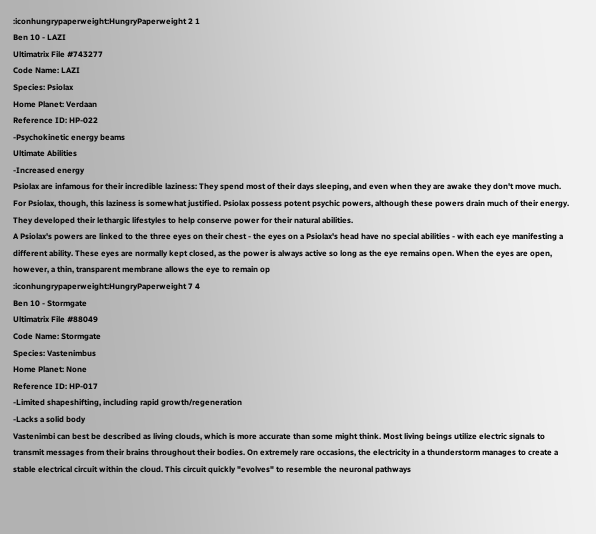:iconhungrypaperweight:HungryPaperweight 2 1
Ben 10 - LAZI
Ultimatrix File #743277
Code Name: LAZI
Species: Psiolax
Home Planet: Verdaan
Reference ID: HP-022
-Psychokinetic energy beams
Ultimate Abilities
-Increased energy
Psiolax are infamous for their incredible laziness: They spend most of their days sleeping, and even when they are awake they don't move much. For Psiolax, though, this laziness is somewhat justified. Psiolax possess potent psychic powers, although these powers drain much of their energy. They developed their lethargic lifestyles to help conserve power for their natural abilities.
A Psiolax's powers are linked to the three eyes on their chest - the eyes on a Psiolax's head have no special abilities - with each eye manifesting a different ability. These eyes are normally kept closed, as the power is always active so long as the eye remains open. When the eyes are open, however, a thin, transparent membrane allows the eye to remain op
:iconhungrypaperweight:HungryPaperweight 7 4
Ben 10 - Stormgate
Ultimatrix File #88049
Code Name: Stormgate
Species: Vastenimbus
Home Planet: None
Reference ID: HP-017
-Limited shapeshifting, including rapid growth/regeneration
-Lacks a solid body
Vastenimbi can best be described as living clouds, which is more accurate than some might think. Most living beings utilize electric signals to transmit messages from their brains throughout their bodies. On extremely rare occasions, the electricity in a thunderstorm manages to create a stable electrical circuit within the cloud. This circuit quickly "evolves" to resemble the neuronal pathways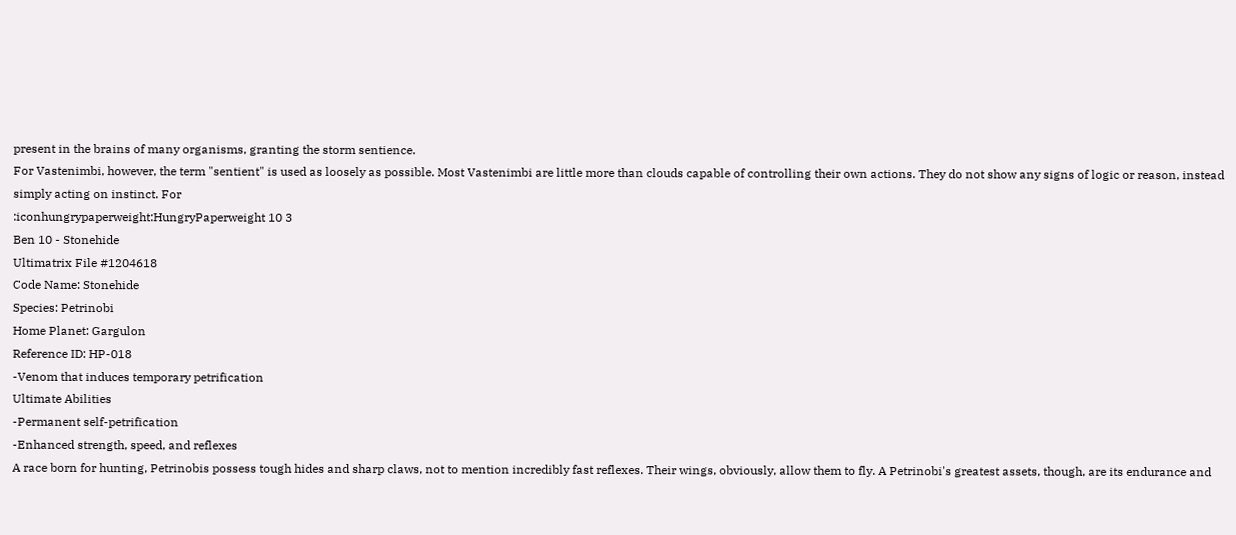present in the brains of many organisms, granting the storm sentience.
For Vastenimbi, however, the term "sentient" is used as loosely as possible. Most Vastenimbi are little more than clouds capable of controlling their own actions. They do not show any signs of logic or reason, instead simply acting on instinct. For
:iconhungrypaperweight:HungryPaperweight 10 3
Ben 10 - Stonehide
Ultimatrix File #1204618
Code Name: Stonehide
Species: Petrinobi
Home Planet: Gargulon
Reference ID: HP-018
-Venom that induces temporary petrification
Ultimate Abilities
-Permanent self-petrification
-Enhanced strength, speed, and reflexes
A race born for hunting, Petrinobis possess tough hides and sharp claws, not to mention incredibly fast reflexes. Their wings, obviously, allow them to fly. A Petrinobi's greatest assets, though, are its endurance and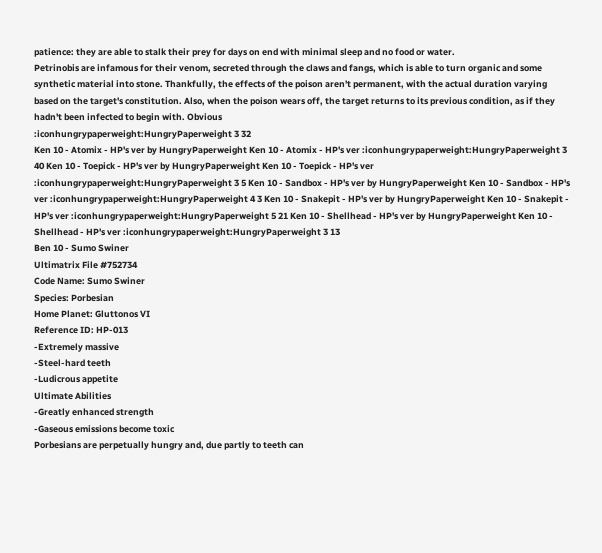patience: they are able to stalk their prey for days on end with minimal sleep and no food or water.
Petrinobis are infamous for their venom, secreted through the claws and fangs, which is able to turn organic and some synthetic material into stone. Thankfully, the effects of the poison aren't permanent, with the actual duration varying based on the target's constitution. Also, when the poison wears off, the target returns to its previous condition, as if they hadn't been infected to begin with. Obvious
:iconhungrypaperweight:HungryPaperweight 3 32
Ken 10 - Atomix - HP's ver by HungryPaperweight Ken 10 - Atomix - HP's ver :iconhungrypaperweight:HungryPaperweight 3 40 Ken 10 - Toepick - HP's ver by HungryPaperweight Ken 10 - Toepick - HP's ver :iconhungrypaperweight:HungryPaperweight 3 5 Ken 10 - Sandbox - HP's ver by HungryPaperweight Ken 10 - Sandbox - HP's ver :iconhungrypaperweight:HungryPaperweight 4 3 Ken 10 - Snakepit - HP's ver by HungryPaperweight Ken 10 - Snakepit - HP's ver :iconhungrypaperweight:HungryPaperweight 5 21 Ken 10 - Shellhead - HP's ver by HungryPaperweight Ken 10 - Shellhead - HP's ver :iconhungrypaperweight:HungryPaperweight 3 13
Ben 10 - Sumo Swiner
Ultimatrix File #752734
Code Name: Sumo Swiner
Species: Porbesian
Home Planet: Gluttonos VI
Reference ID: HP-013
-Extremely massive
-Steel-hard teeth
-Ludicrous appetite
Ultimate Abilities
-Greatly enhanced strength
-Gaseous emissions become toxic
Porbesians are perpetually hungry and, due partly to teeth can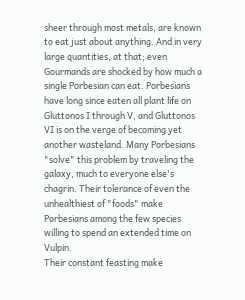sheer through most metals, are known to eat just about anything. And in very large quantities, at that; even Gourmands are shocked by how much a single Porbesian can eat. Porbesians have long since eaten all plant life on Gluttonos I through V, and Gluttonos VI is on the verge of becoming yet another wasteland. Many Porbesians "solve" this problem by traveling the galaxy, much to everyone else's chagrin. Their tolerance of even the unhealthiest of "foods" make Porbesians among the few species willing to spend an extended time on Vulpin.
Their constant feasting make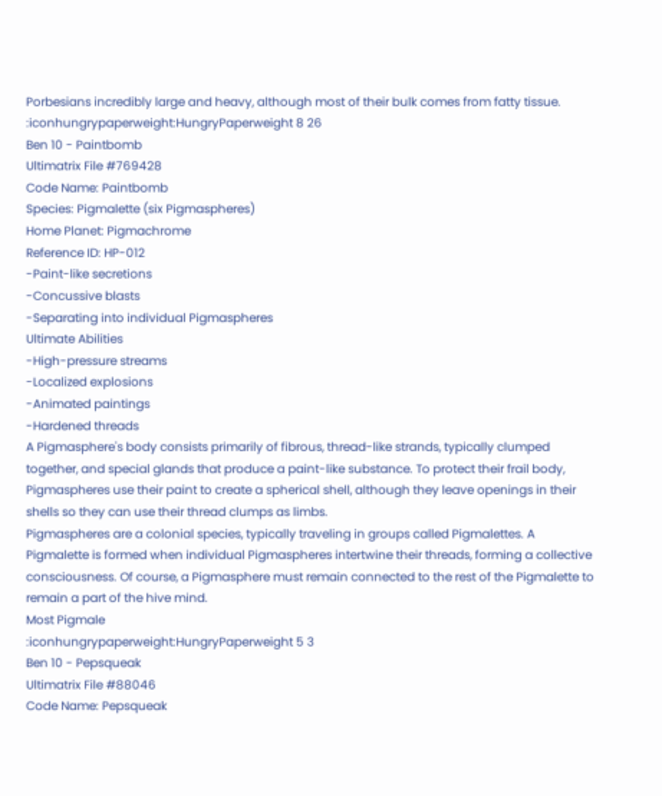Porbesians incredibly large and heavy, although most of their bulk comes from fatty tissue.
:iconhungrypaperweight:HungryPaperweight 8 26
Ben 10 - Paintbomb
Ultimatrix File #769428
Code Name: Paintbomb
Species: Pigmalette (six Pigmaspheres)
Home Planet: Pigmachrome
Reference ID: HP-012
-Paint-like secretions
-Concussive blasts
-Separating into individual Pigmaspheres
Ultimate Abilities
-High-pressure streams
-Localized explosions
-Animated paintings
-Hardened threads
A Pigmasphere's body consists primarily of fibrous, thread-like strands, typically clumped together, and special glands that produce a paint-like substance. To protect their frail body, Pigmaspheres use their paint to create a spherical shell, although they leave openings in their shells so they can use their thread clumps as limbs.
Pigmaspheres are a colonial species, typically traveling in groups called Pigmalettes. A Pigmalette is formed when individual Pigmaspheres intertwine their threads, forming a collective consciousness. Of course, a Pigmasphere must remain connected to the rest of the Pigmalette to remain a part of the hive mind.
Most Pigmale
:iconhungrypaperweight:HungryPaperweight 5 3
Ben 10 - Pepsqueak
Ultimatrix File #88046
Code Name: Pepsqueak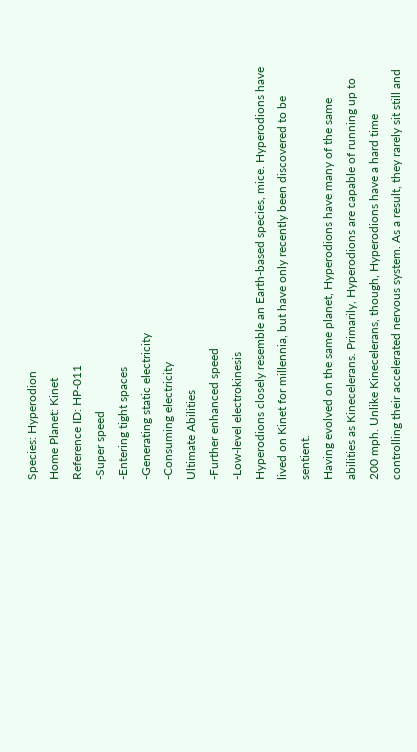Species: Hyperodion
Home Planet: Kinet
Reference ID: HP-011
-Super speed
-Entering tight spaces
-Generating static electricity
-Consuming electricity
Ultimate Abilities
-Further enhanced speed
-Low-level electrokinesis
Hyperodions closely resemble an Earth-based species, mice. Hyperodions have lived on Kinet for millennia, but have only recently been discovered to be sentient.
Having evolved on the same planet, Hyperodions have many of the same abilities as Kinecelerans. Primarily, Hyperodions are capable of running up to 200 mph. Unlike Kinecelerans, though, Hyperodions have a hard time controlling their accelerated nervous system. As a result, they rarely sit still and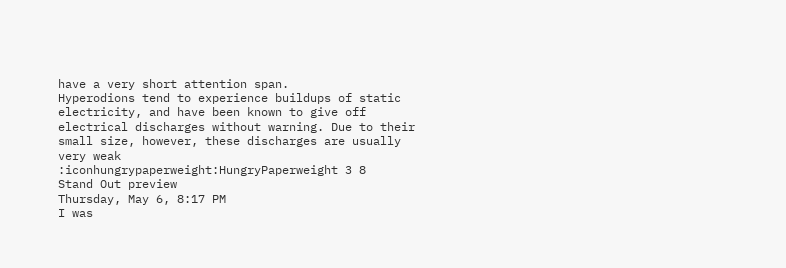have a very short attention span.
Hyperodions tend to experience buildups of static electricity, and have been known to give off electrical discharges without warning. Due to their small size, however, these discharges are usually very weak
:iconhungrypaperweight:HungryPaperweight 3 8
Stand Out preview
Thursday, May 6, 8:17 PM
I was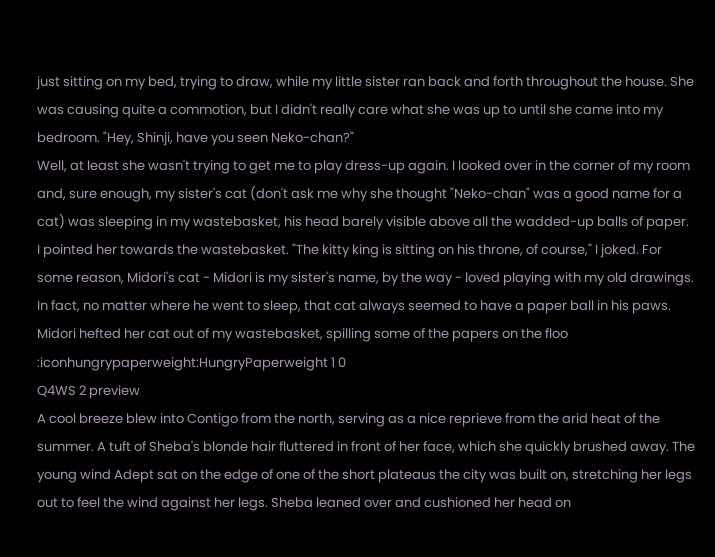just sitting on my bed, trying to draw, while my little sister ran back and forth throughout the house. She was causing quite a commotion, but I didn't really care what she was up to until she came into my bedroom. "Hey, Shinji, have you seen Neko-chan?"
Well, at least she wasn't trying to get me to play dress-up again. I looked over in the corner of my room and, sure enough, my sister's cat (don't ask me why she thought "Neko-chan" was a good name for a cat) was sleeping in my wastebasket, his head barely visible above all the wadded-up balls of paper.
I pointed her towards the wastebasket. "The kitty king is sitting on his throne, of course," I joked. For some reason, Midori's cat - Midori is my sister's name, by the way - loved playing with my old drawings. In fact, no matter where he went to sleep, that cat always seemed to have a paper ball in his paws.
Midori hefted her cat out of my wastebasket, spilling some of the papers on the floo
:iconhungrypaperweight:HungryPaperweight 1 0
Q4WS 2 preview
A cool breeze blew into Contigo from the north, serving as a nice reprieve from the arid heat of the summer. A tuft of Sheba's blonde hair fluttered in front of her face, which she quickly brushed away. The young wind Adept sat on the edge of one of the short plateaus the city was built on, stretching her legs out to feel the wind against her legs. Sheba leaned over and cushioned her head on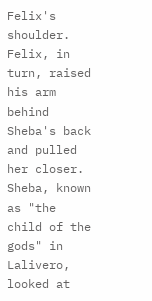Felix's shoulder. Felix, in turn, raised his arm behind Sheba's back and pulled her closer.
Sheba, known as "the child of the gods" in Lalivero, looked at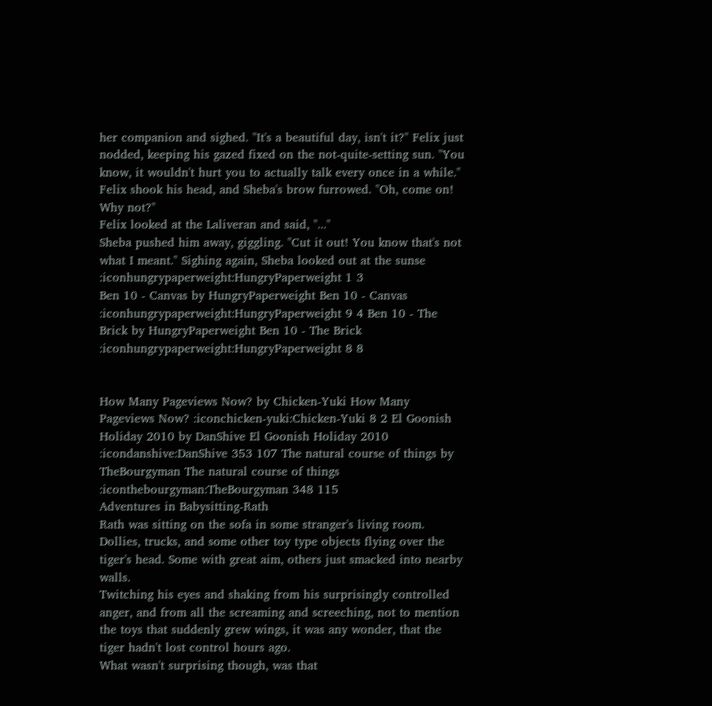her companion and sighed. "It's a beautiful day, isn't it?" Felix just nodded, keeping his gazed fixed on the not-quite-setting sun. "You know, it wouldn't hurt you to actually talk every once in a while." Felix shook his head, and Sheba's brow furrowed. "Oh, come on! Why not?"
Felix looked at the Laliveran and said, "..."
Sheba pushed him away, giggling. "Cut it out! You know that's not what I meant." Sighing again, Sheba looked out at the sunse
:iconhungrypaperweight:HungryPaperweight 1 3
Ben 10 - Canvas by HungryPaperweight Ben 10 - Canvas :iconhungrypaperweight:HungryPaperweight 9 4 Ben 10 - The Brick by HungryPaperweight Ben 10 - The Brick :iconhungrypaperweight:HungryPaperweight 8 8


How Many Pageviews Now? by Chicken-Yuki How Many Pageviews Now? :iconchicken-yuki:Chicken-Yuki 8 2 El Goonish Holiday 2010 by DanShive El Goonish Holiday 2010 :icondanshive:DanShive 353 107 The natural course of things by TheBourgyman The natural course of things :iconthebourgyman:TheBourgyman 348 115
Adventures in Babysitting-Rath
Rath was sitting on the sofa in some stranger's living room. Dollies, trucks, and some other toy type objects flying over the tiger's head. Some with great aim, others just smacked into nearby walls.
Twitching his eyes and shaking from his surprisingly controlled anger, and from all the screaming and screeching, not to mention the toys that suddenly grew wings, it was any wonder, that the tiger hadn't lost control hours ago.
What wasn't surprising though, was that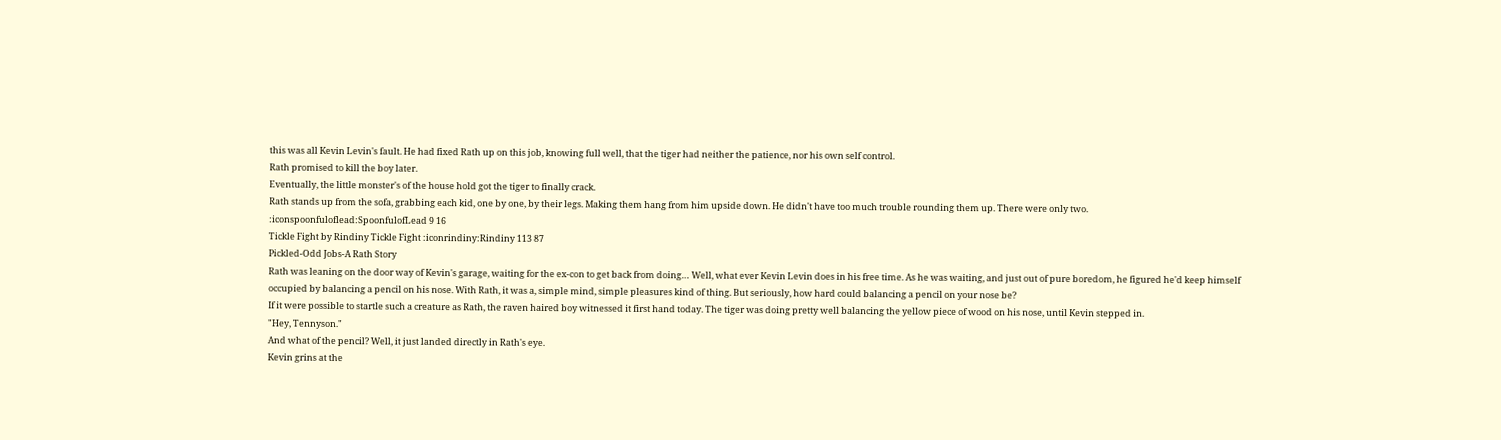this was all Kevin Levin's fault. He had fixed Rath up on this job, knowing full well, that the tiger had neither the patience, nor his own self control.
Rath promised to kill the boy later.
Eventually, the little monster's of the house hold got the tiger to finally crack.
Rath stands up from the sofa, grabbing each kid, one by one, by their legs. Making them hang from him upside down. He didn't have too much trouble rounding them up. There were only two.
:iconspoonfuloflead:SpoonfulofLead 9 16
Tickle Fight by Rindiny Tickle Fight :iconrindiny:Rindiny 113 87
Pickled-Odd Jobs-A Rath Story
Rath was leaning on the door way of Kevin's garage, waiting for the ex-con to get back from doing… Well, what ever Kevin Levin does in his free time. As he was waiting, and just out of pure boredom, he figured he'd keep himself occupied by balancing a pencil on his nose. With Rath, it was a, simple mind, simple pleasures kind of thing. But seriously, how hard could balancing a pencil on your nose be?
If it were possible to startle such a creature as Rath, the raven haired boy witnessed it first hand today. The tiger was doing pretty well balancing the yellow piece of wood on his nose, until Kevin stepped in.
"Hey, Tennyson."
And what of the pencil? Well, it just landed directly in Rath's eye.
Kevin grins at the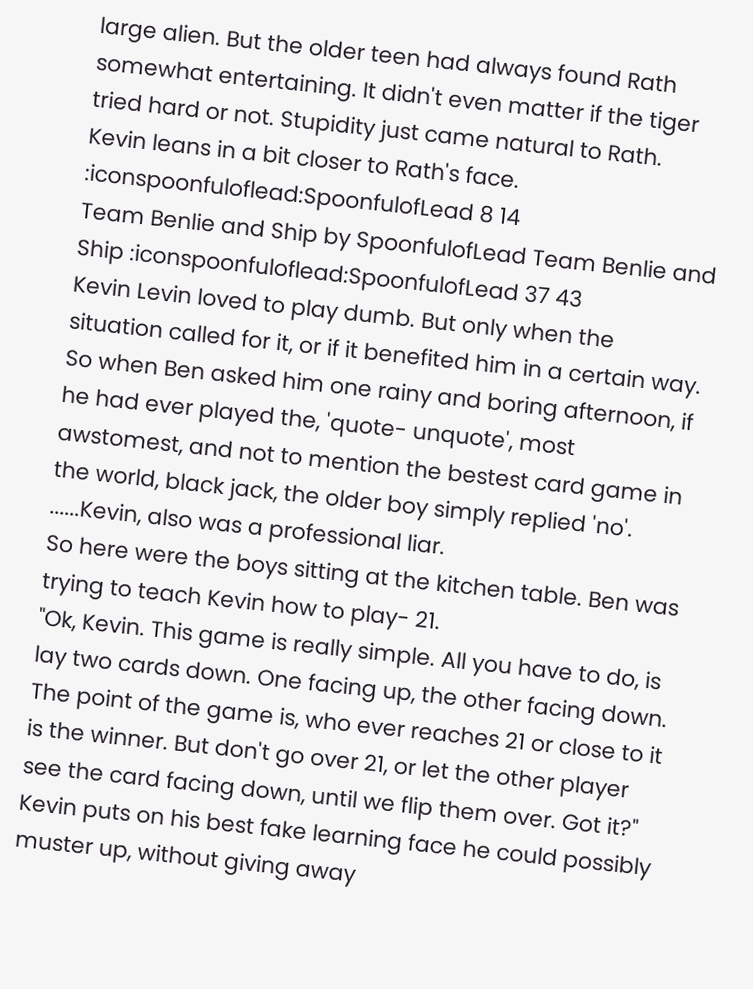large alien. But the older teen had always found Rath somewhat entertaining. It didn't even matter if the tiger tried hard or not. Stupidity just came natural to Rath.
Kevin leans in a bit closer to Rath's face.
:iconspoonfuloflead:SpoonfulofLead 8 14
Team Benlie and Ship by SpoonfulofLead Team Benlie and Ship :iconspoonfuloflead:SpoonfulofLead 37 43
Kevin Levin loved to play dumb. But only when the situation called for it, or if it benefited him in a certain way.
So when Ben asked him one rainy and boring afternoon, if he had ever played the, 'quote- unquote', most awstomest, and not to mention the bestest card game in the world, black jack, the older boy simply replied 'no'.
......Kevin, also was a professional liar.
So here were the boys sitting at the kitchen table. Ben was trying to teach Kevin how to play- 21.
"Ok, Kevin. This game is really simple. All you have to do, is lay two cards down. One facing up, the other facing down. The point of the game is, who ever reaches 21 or close to it is the winner. But don't go over 21, or let the other player see the card facing down, until we flip them over. Got it?"
Kevin puts on his best fake learning face he could possibly muster up, without giving away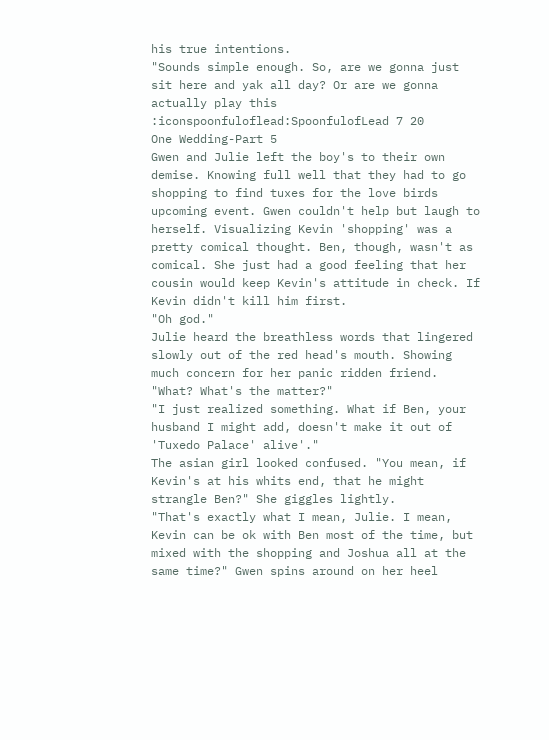his true intentions.
"Sounds simple enough. So, are we gonna just sit here and yak all day? Or are we gonna actually play this
:iconspoonfuloflead:SpoonfulofLead 7 20
One Wedding-Part 5
Gwen and Julie left the boy's to their own demise. Knowing full well that they had to go shopping to find tuxes for the love birds upcoming event. Gwen couldn't help but laugh to herself. Visualizing Kevin 'shopping' was a pretty comical thought. Ben, though, wasn't as comical. She just had a good feeling that her cousin would keep Kevin's attitude in check. If Kevin didn't kill him first.
"Oh god."
Julie heard the breathless words that lingered slowly out of the red head's mouth. Showing much concern for her panic ridden friend.
"What? What's the matter?"
"I just realized something. What if Ben, your husband I might add, doesn't make it out of 'Tuxedo Palace' alive'."
The asian girl looked confused. "You mean, if Kevin's at his whits end, that he might strangle Ben?" She giggles lightly.
"That's exactly what I mean, Julie. I mean, Kevin can be ok with Ben most of the time, but mixed with the shopping and Joshua all at the same time?" Gwen spins around on her heel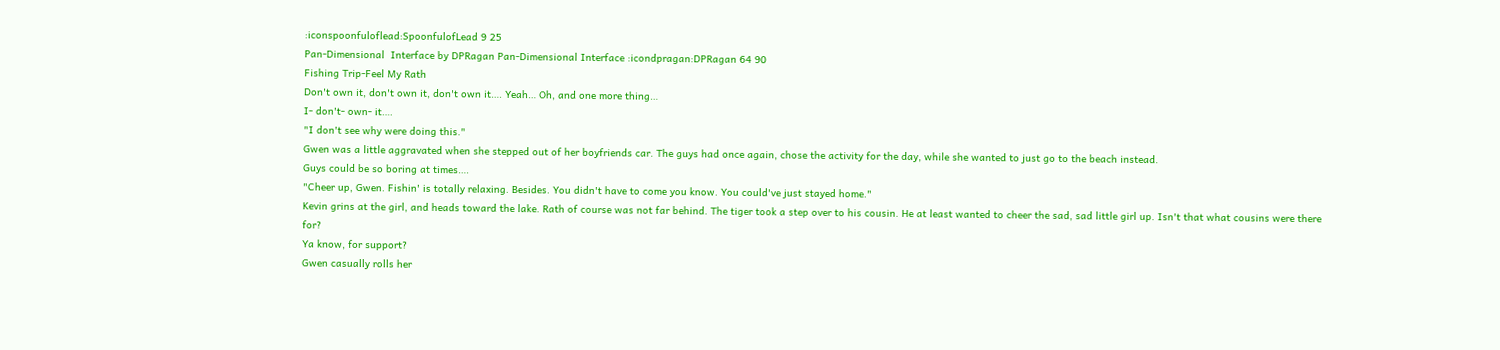:iconspoonfuloflead:SpoonfulofLead 9 25
Pan-Dimensional  Interface by DPRagan Pan-Dimensional Interface :icondpragan:DPRagan 64 90
Fishing Trip-Feel My Rath
Don't own it, don't own it, don't own it…. Yeah… Oh, and one more thing…
I- don't- own- it….
"I don't see why were doing this."
Gwen was a little aggravated when she stepped out of her boyfriends car. The guys had once again, chose the activity for the day, while she wanted to just go to the beach instead.
Guys could be so boring at times….
"Cheer up, Gwen. Fishin' is totally relaxing. Besides. You didn't have to come you know. You could've just stayed home."
Kevin grins at the girl, and heads toward the lake. Rath of course was not far behind. The tiger took a step over to his cousin. He at least wanted to cheer the sad, sad little girl up. Isn't that what cousins were there for?
Ya know, for support?
Gwen casually rolls her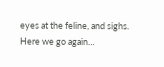eyes at the feline, and sighs. Here we go again…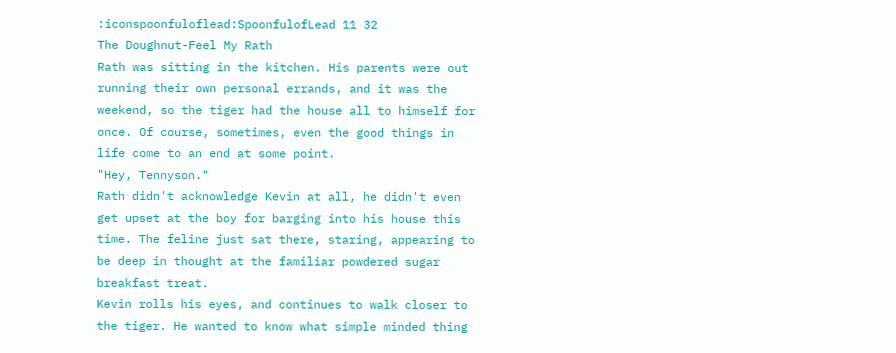:iconspoonfuloflead:SpoonfulofLead 11 32
The Doughnut-Feel My Rath
Rath was sitting in the kitchen. His parents were out running their own personal errands, and it was the weekend, so the tiger had the house all to himself for once. Of course, sometimes, even the good things in life come to an end at some point.
"Hey, Tennyson."
Rath didn't acknowledge Kevin at all, he didn't even get upset at the boy for barging into his house this time. The feline just sat there, staring, appearing to be deep in thought at the familiar powdered sugar breakfast treat.
Kevin rolls his eyes, and continues to walk closer to the tiger. He wanted to know what simple minded thing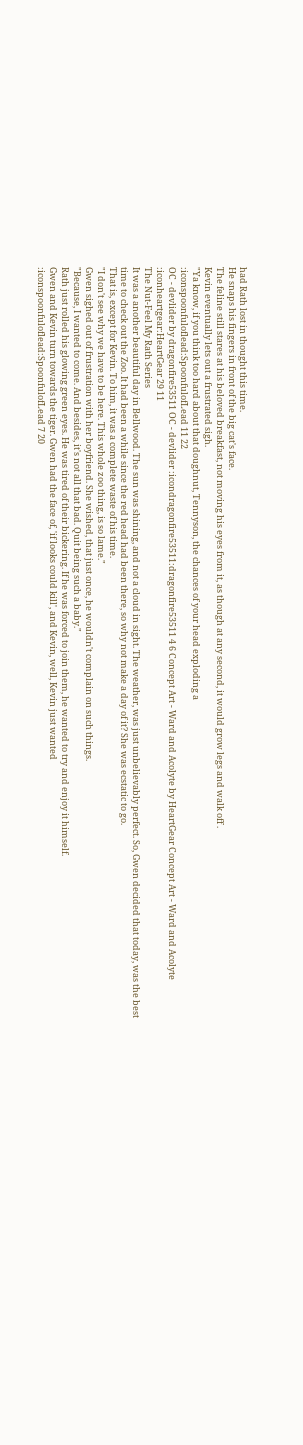had Rath lost in thought this time.
He snaps his fingers in front of the big cat's face.
The feline still stares at his beloved breakfast, not moving his eyes from it, as though at any second, it would grow legs and walk off .
Kevin eventually lets out a frustrated sigh.
"Ya know, if you think too hard about that doughnut, Tennyson, the chances of your head exploding a
:iconspoonfuloflead:SpoonfulofLead 11 22
OC - devlider by dragonfire53511 OC - devlider :icondragonfire53511:dragonfire53511 4 6 Concept Art - Ward and Acolyte by HeartGear Concept Art - Ward and Acolyte :iconheartgear:HeartGear 29 11
The Nut-Feel My Rath Series
It was a another beautiful day in Bellwood. The sun was shining, and not a cloud in sight. The weather, was just unbelievably perfect. So, Gwen decided that today, was the best time to check out the Zoo. It had been a while since the red head had been there, so why not make a day of it? She was ecstatic to go.
That is, except for Kevin. To him, it was a complete waste of his time.
"I don't see why we have to be here. This whole zoo thing, is so lame."
Gwen sighed out of frustration with her boyfriend. She wished, that just once, he wouldn't complain on such things.
"Because, I wanted to come. And besides, it's not all that bad. Quit being such a baby."
Rath just rolled his glowing green eyes. He was tired of their bickering. If he was forced to join them, he wanted to try and enjoy it himself.
Gwen and Kevin turn towards the tiger. Gwen had the face of, 'if looks could kill', and Kevin, well, Kevin just wanted
:iconspoonfuloflead:SpoonfulofLead 7 20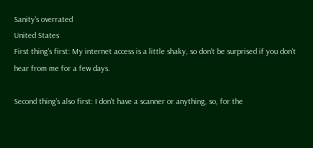Sanity's overrated
United States
First thing's first: My internet access is a little shaky, so don't be surprised if you don't hear from me for a few days.

Second thing's also first: I don't have a scanner or anything, so, for the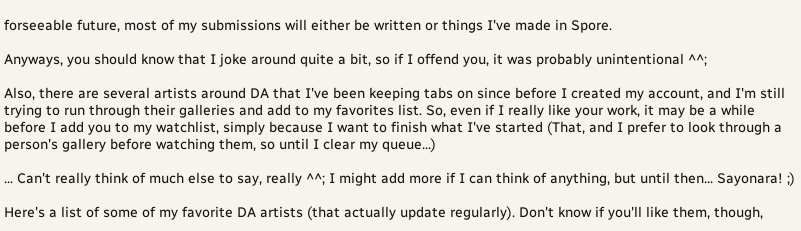forseeable future, most of my submissions will either be written or things I've made in Spore.

Anyways, you should know that I joke around quite a bit, so if I offend you, it was probably unintentional ^^;

Also, there are several artists around DA that I've been keeping tabs on since before I created my account, and I'm still trying to run through their galleries and add to my favorites list. So, even if I really like your work, it may be a while before I add you to my watchlist, simply because I want to finish what I've started (That, and I prefer to look through a person's gallery before watching them, so until I clear my queue...)

... Can't really think of much else to say, really ^^; I might add more if I can think of anything, but until then... Sayonara! ;)

Here's a list of some of my favorite DA artists (that actually update regularly). Don't know if you'll like them, though,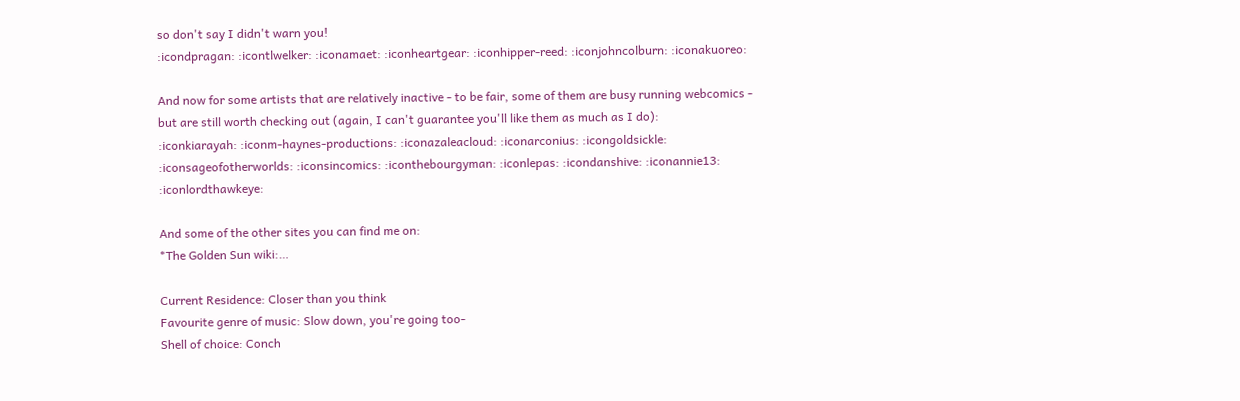so don't say I didn't warn you!
:icondpragan: :icontlwelker: :iconamaet: :iconheartgear: :iconhipper-reed: :iconjohncolburn: :iconakuoreo:

And now for some artists that are relatively inactive - to be fair, some of them are busy running webcomics - but are still worth checking out (again, I can't guarantee you'll like them as much as I do):
:iconkiarayah: :iconm-haynes-productions: :iconazaleacloud: :iconarconius: :icongoldsickle: :iconsageofotherworlds: :iconsincomics: :iconthebourgyman: :iconlepas: :icondanshive: :iconannie13: :iconlordthawkeye:

And some of the other sites you can find me on:
*The Golden Sun wiki:…

Current Residence: Closer than you think
Favourite genre of music: Slow down, you're going too-
Shell of choice: Conch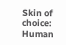Skin of choice: Human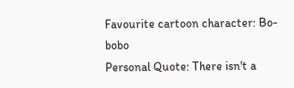Favourite cartoon character: Bo-bobo
Personal Quote: There isn't a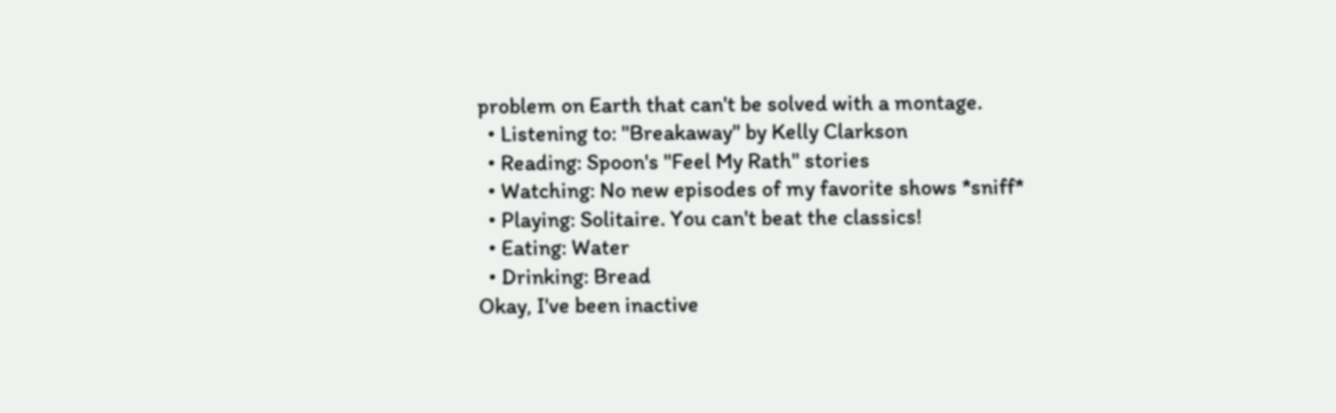problem on Earth that can't be solved with a montage.
  • Listening to: "Breakaway" by Kelly Clarkson
  • Reading: Spoon's "Feel My Rath" stories
  • Watching: No new episodes of my favorite shows *sniff*
  • Playing: Solitaire. You can't beat the classics!
  • Eating: Water
  • Drinking: Bread
Okay, I've been inactive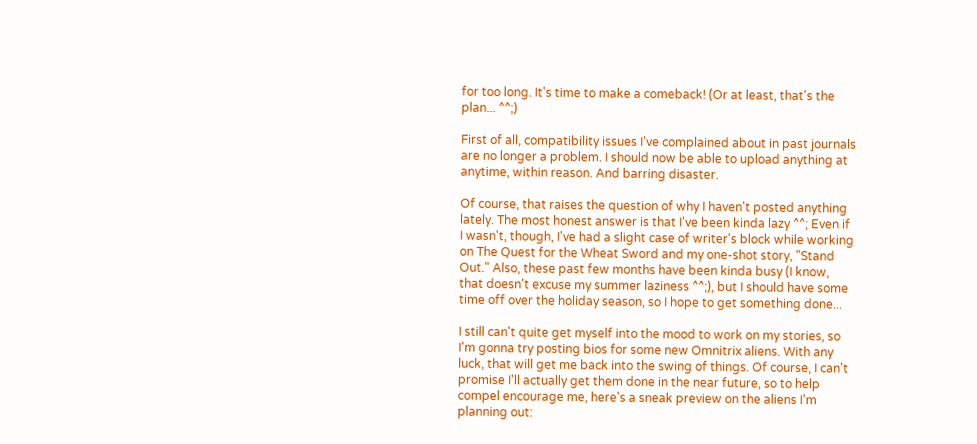for too long. It's time to make a comeback! (Or at least, that's the plan... ^^;)

First of all, compatibility issues I've complained about in past journals are no longer a problem. I should now be able to upload anything at anytime, within reason. And barring disaster.

Of course, that raises the question of why I haven't posted anything lately. The most honest answer is that I've been kinda lazy ^^; Even if I wasn't, though, I've had a slight case of writer's block while working on The Quest for the Wheat Sword and my one-shot story, "Stand Out." Also, these past few months have been kinda busy (I know, that doesn't excuse my summer laziness ^^;), but I should have some time off over the holiday season, so I hope to get something done...

I still can't quite get myself into the mood to work on my stories, so I'm gonna try posting bios for some new Omnitrix aliens. With any luck, that will get me back into the swing of things. Of course, I can't promise I'll actually get them done in the near future, so to help compel encourage me, here's a sneak preview on the aliens I'm planning out: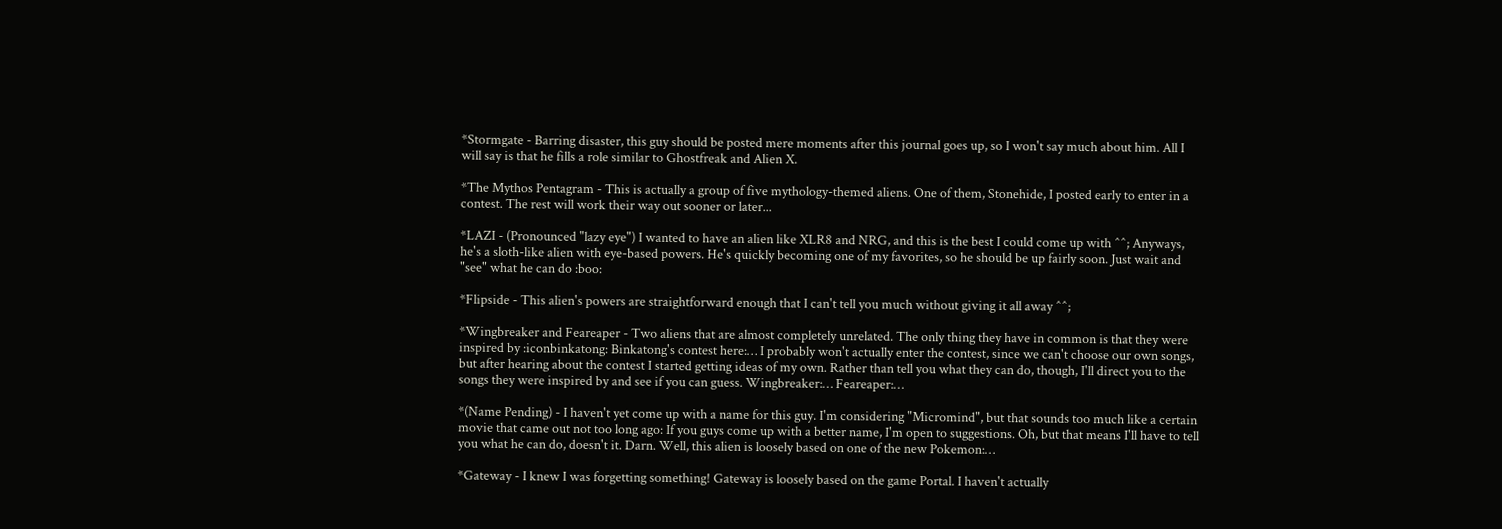*Stormgate - Barring disaster, this guy should be posted mere moments after this journal goes up, so I won't say much about him. All I will say is that he fills a role similar to Ghostfreak and Alien X.

*The Mythos Pentagram - This is actually a group of five mythology-themed aliens. One of them, Stonehide, I posted early to enter in a contest. The rest will work their way out sooner or later...

*LAZI - (Pronounced "lazy eye") I wanted to have an alien like XLR8 and NRG, and this is the best I could come up with ^^; Anyways, he's a sloth-like alien with eye-based powers. He's quickly becoming one of my favorites, so he should be up fairly soon. Just wait and "see" what he can do :boo:

*Flipside - This alien's powers are straightforward enough that I can't tell you much without giving it all away ^^;

*Wingbreaker and Feareaper - Two aliens that are almost completely unrelated. The only thing they have in common is that they were inspired by :iconbinkatong: Binkatong's contest here:… I probably won't actually enter the contest, since we can't choose our own songs, but after hearing about the contest I started getting ideas of my own. Rather than tell you what they can do, though, I'll direct you to the songs they were inspired by and see if you can guess. Wingbreaker:… Feareaper:…

*(Name Pending) - I haven't yet come up with a name for this guy. I'm considering "Micromind", but that sounds too much like a certain movie that came out not too long ago: If you guys come up with a better name, I'm open to suggestions. Oh, but that means I'll have to tell you what he can do, doesn't it. Darn. Well, this alien is loosely based on one of the new Pokemon:…

*Gateway - I knew I was forgetting something! Gateway is loosely based on the game Portal. I haven't actually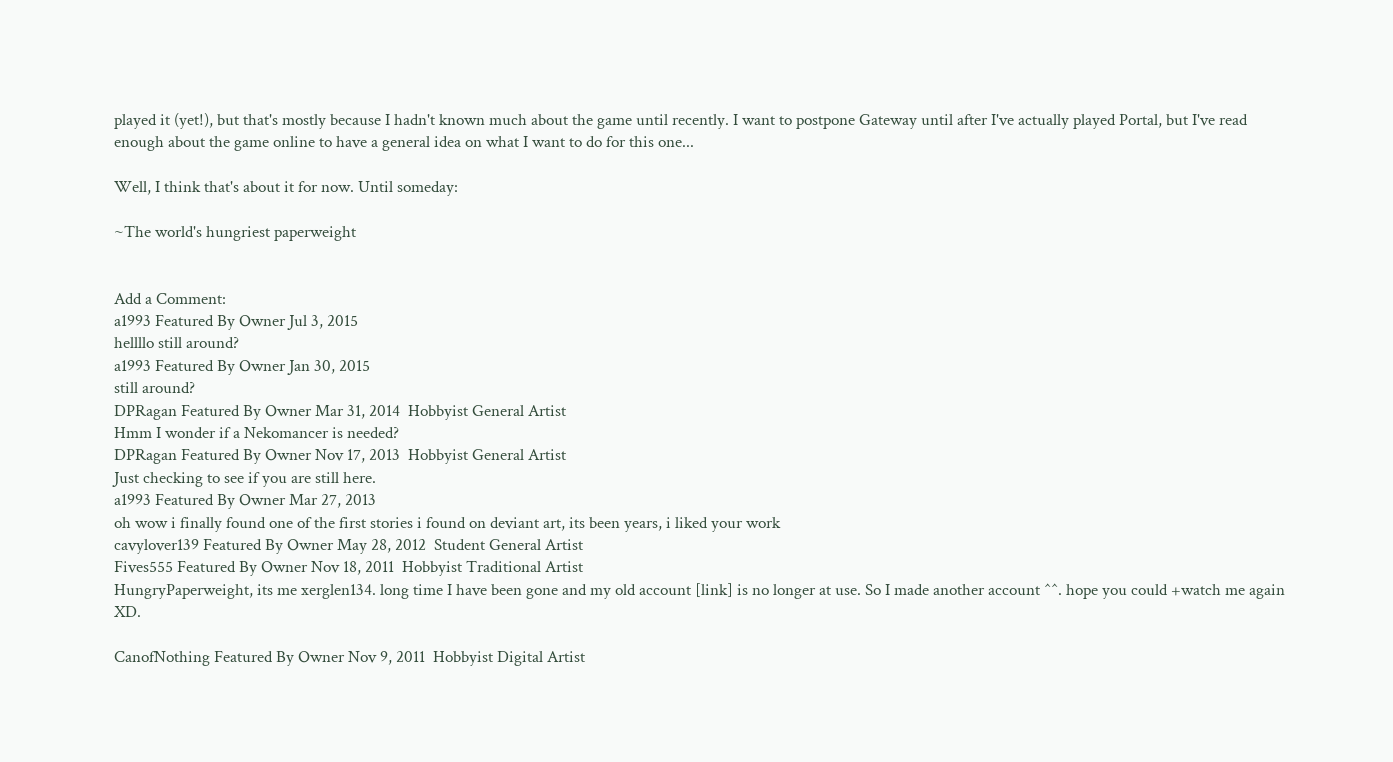played it (yet!), but that's mostly because I hadn't known much about the game until recently. I want to postpone Gateway until after I've actually played Portal, but I've read enough about the game online to have a general idea on what I want to do for this one...

Well, I think that's about it for now. Until someday:

~The world's hungriest paperweight


Add a Comment:
a1993 Featured By Owner Jul 3, 2015
hellllo still around?
a1993 Featured By Owner Jan 30, 2015
still around?
DPRagan Featured By Owner Mar 31, 2014  Hobbyist General Artist
Hmm I wonder if a Nekomancer is needed?
DPRagan Featured By Owner Nov 17, 2013  Hobbyist General Artist
Just checking to see if you are still here.
a1993 Featured By Owner Mar 27, 2013
oh wow i finally found one of the first stories i found on deviant art, its been years, i liked your work
cavylover139 Featured By Owner May 28, 2012  Student General Artist
Fives555 Featured By Owner Nov 18, 2011  Hobbyist Traditional Artist
HungryPaperweight, its me xerglen134. long time I have been gone and my old account [link] is no longer at use. So I made another account ^^. hope you could +watch me again XD.

CanofNothing Featured By Owner Nov 9, 2011  Hobbyist Digital Artist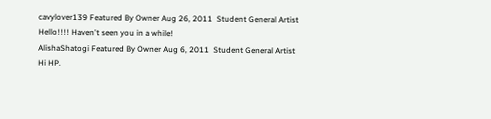cavylover139 Featured By Owner Aug 26, 2011  Student General Artist
Hello!!!! Haven't seen you in a while!
AlishaShatogi Featured By Owner Aug 6, 2011  Student General Artist
Hi HP.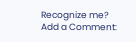Recognize me?
Add a Comment: